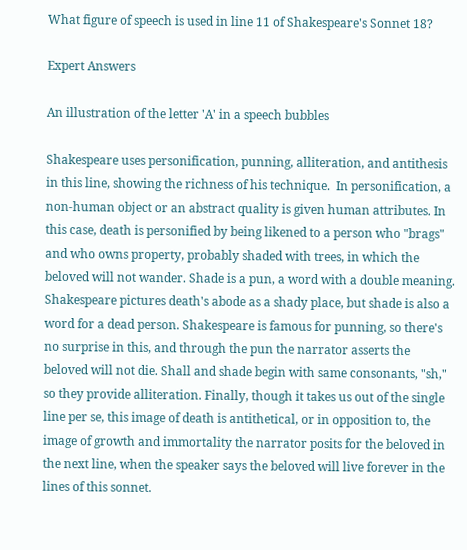What figure of speech is used in line 11 of Shakespeare's Sonnet 18?

Expert Answers

An illustration of the letter 'A' in a speech bubbles

Shakespeare uses personification, punning, alliteration, and antithesis in this line, showing the richness of his technique.  In personification, a non-human object or an abstract quality is given human attributes. In this case, death is personified by being likened to a person who "brags" and who owns property, probably shaded with trees, in which the beloved will not wander. Shade is a pun, a word with a double meaning. Shakespeare pictures death's abode as a shady place, but shade is also a word for a dead person. Shakespeare is famous for punning, so there's no surprise in this, and through the pun the narrator asserts the beloved will not die. Shall and shade begin with same consonants, "sh," so they provide alliteration. Finally, though it takes us out of the single line per se, this image of death is antithetical, or in opposition to, the image of growth and immortality the narrator posits for the beloved in the next line, when the speaker says the beloved will live forever in the lines of this sonnet.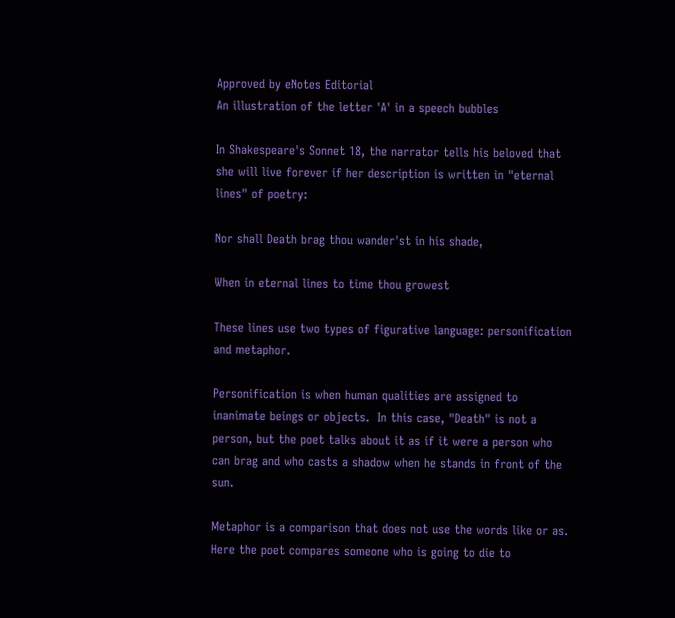Approved by eNotes Editorial
An illustration of the letter 'A' in a speech bubbles

In Shakespeare's Sonnet 18, the narrator tells his beloved that she will live forever if her description is written in "eternal lines" of poetry:

Nor shall Death brag thou wander'st in his shade,

When in eternal lines to time thou growest

These lines use two types of figurative language: personification and metaphor.

Personification is when human qualities are assigned to inanimate beings or objects.  In this case, "Death" is not a person, but the poet talks about it as if it were a person who can brag and who casts a shadow when he stands in front of the sun.

Metaphor is a comparison that does not use the words like or as.  Here the poet compares someone who is going to die to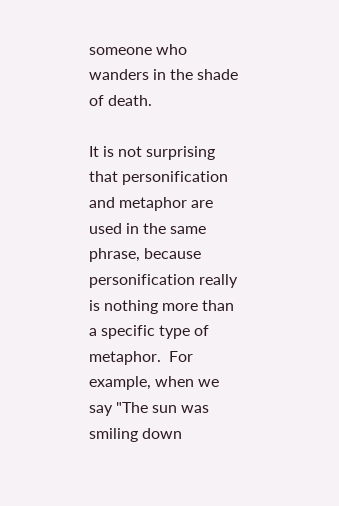someone who wanders in the shade of death.

It is not surprising that personification and metaphor are used in the same phrase, because personification really is nothing more than a specific type of metaphor.  For example, when we say "The sun was smiling down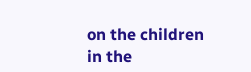on the children in the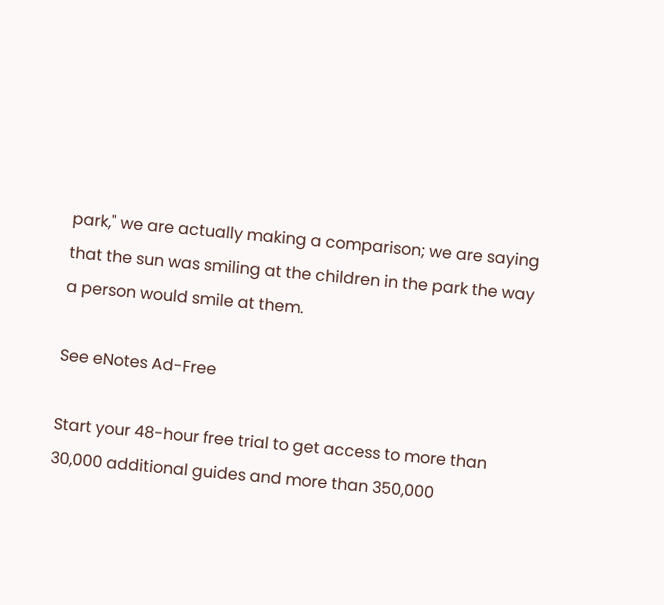park," we are actually making a comparison; we are saying that the sun was smiling at the children in the park the way a person would smile at them.

See eNotes Ad-Free

Start your 48-hour free trial to get access to more than 30,000 additional guides and more than 350,000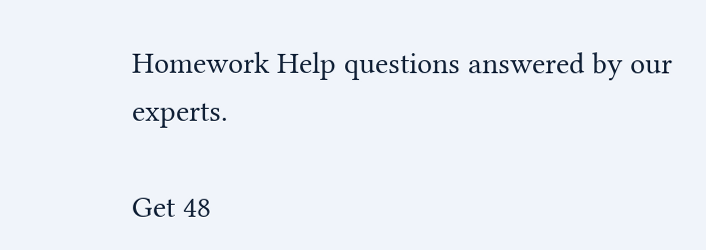Homework Help questions answered by our experts.

Get 48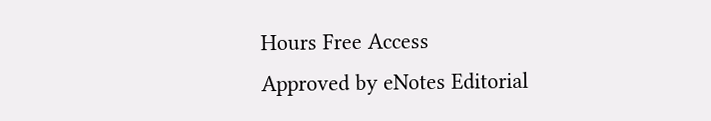Hours Free Access
Approved by eNotes Editorial